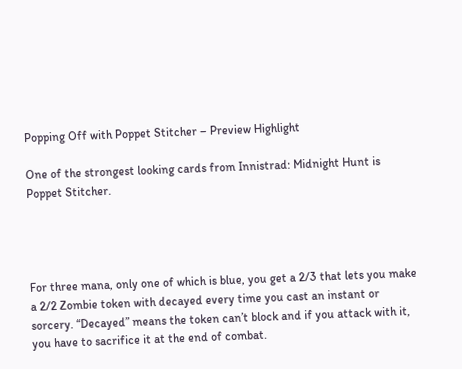Popping Off with Poppet Stitcher – Preview Highlight

One of the strongest looking cards from Innistrad: Midnight Hunt is Poppet Stitcher.




For three mana, only one of which is blue, you get a 2/3 that lets you make a 2/2 Zombie token with decayed every time you cast an instant or sorcery. “Decayed” means the token can’t block and if you attack with it, you have to sacrifice it at the end of combat.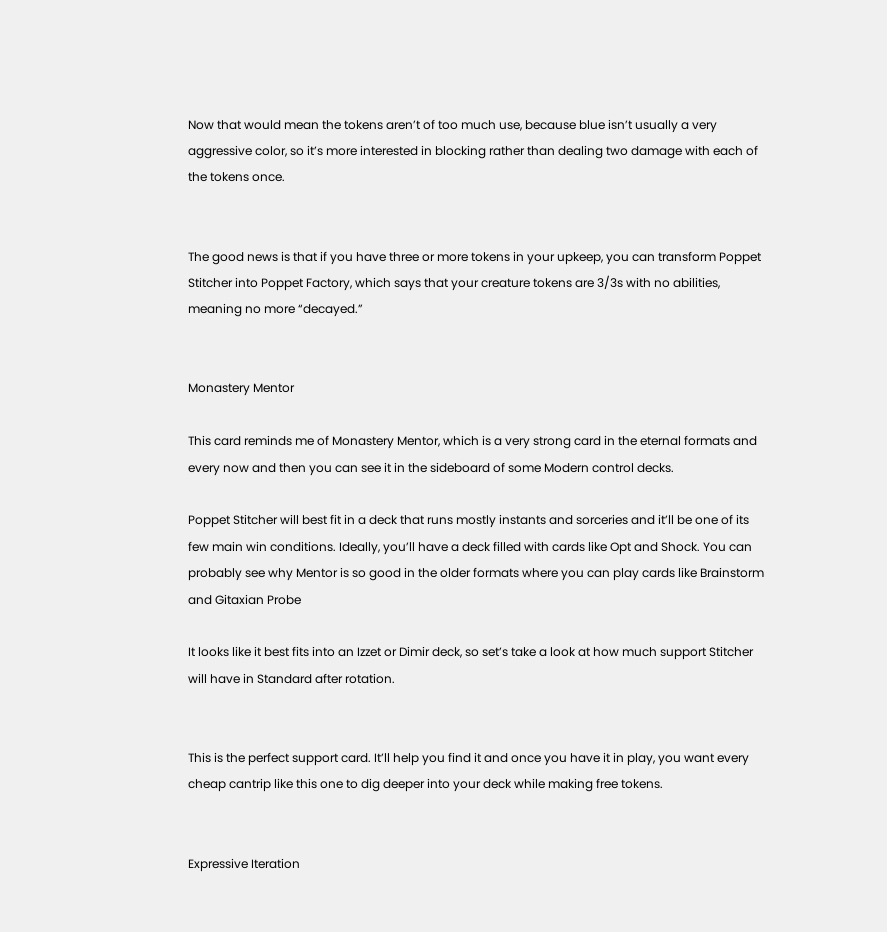Now that would mean the tokens aren’t of too much use, because blue isn’t usually a very aggressive color, so it’s more interested in blocking rather than dealing two damage with each of the tokens once.


The good news is that if you have three or more tokens in your upkeep, you can transform Poppet Stitcher into Poppet Factory, which says that your creature tokens are 3/3s with no abilities, meaning no more “decayed.”


Monastery Mentor

This card reminds me of Monastery Mentor, which is a very strong card in the eternal formats and every now and then you can see it in the sideboard of some Modern control decks.

Poppet Stitcher will best fit in a deck that runs mostly instants and sorceries and it’ll be one of its few main win conditions. Ideally, you’ll have a deck filled with cards like Opt and Shock. You can probably see why Mentor is so good in the older formats where you can play cards like Brainstorm and Gitaxian Probe

It looks like it best fits into an Izzet or Dimir deck, so set’s take a look at how much support Stitcher will have in Standard after rotation.


This is the perfect support card. It’ll help you find it and once you have it in play, you want every cheap cantrip like this one to dig deeper into your deck while making free tokens.


Expressive Iteration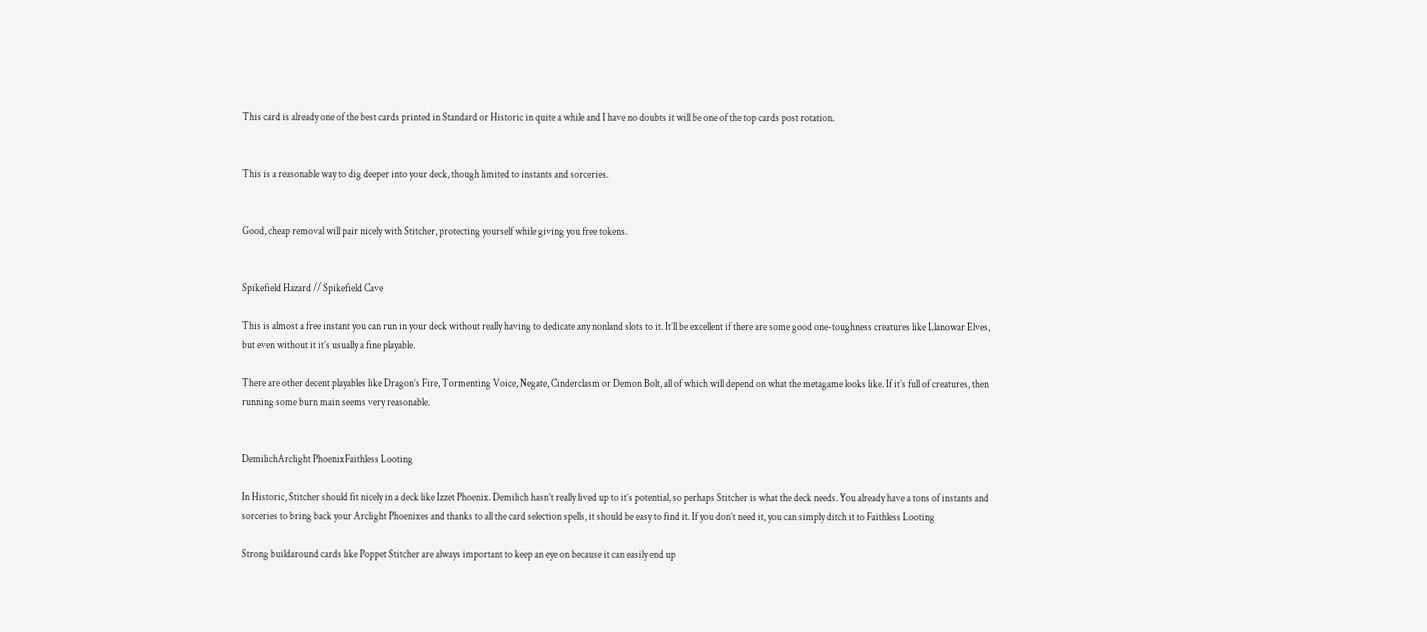This card is already one of the best cards printed in Standard or Historic in quite a while and I have no doubts it will be one of the top cards post rotation.


This is a reasonable way to dig deeper into your deck, though limited to instants and sorceries.


Good, cheap removal will pair nicely with Stitcher, protecting yourself while giving you free tokens.


Spikefield Hazard // Spikefield Cave

This is almost a free instant you can run in your deck without really having to dedicate any nonland slots to it. It’ll be excellent if there are some good one-toughness creatures like Llanowar Elves, but even without it it’s usually a fine playable.

There are other decent playables like Dragon’s Fire, Tormenting Voice, Negate, Cinderclasm or Demon Bolt, all of which will depend on what the metagame looks like. If it’s full of creatures, then running some burn main seems very reasonable.


DemilichArclight PhoenixFaithless Looting

In Historic, Stitcher should fit nicely in a deck like Izzet Phoenix. Demilich hasn’t really lived up to it’s potential, so perhaps Stitcher is what the deck needs. You already have a tons of instants and sorceries to bring back your Arclight Phoenixes and thanks to all the card selection spells, it should be easy to find it. If you don’t need it, you can simply ditch it to Faithless Looting

Strong buildaround cards like Poppet Stitcher are always important to keep an eye on because it can easily end up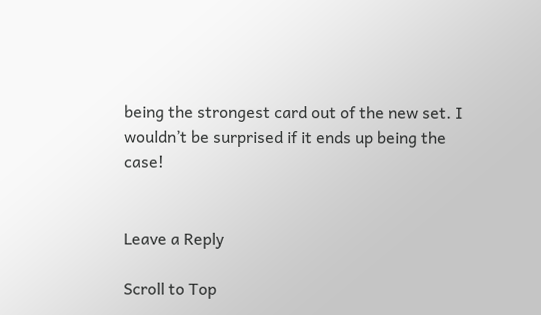being the strongest card out of the new set. I wouldn’t be surprised if it ends up being the case!


Leave a Reply

Scroll to Top